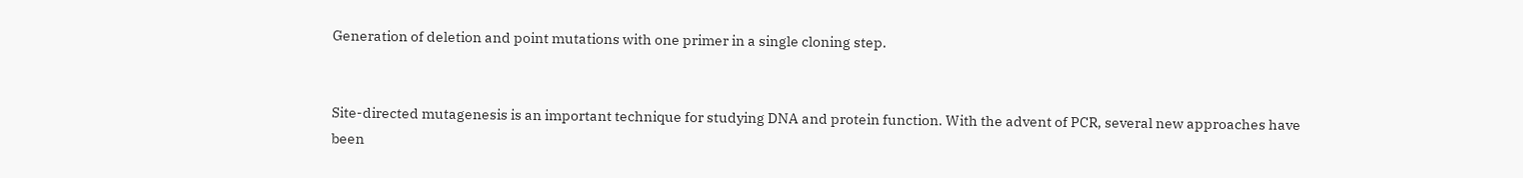Generation of deletion and point mutations with one primer in a single cloning step.


Site-directed mutagenesis is an important technique for studying DNA and protein function. With the advent of PCR, several new approaches have been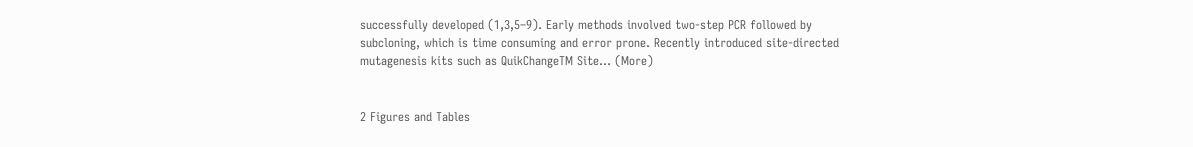successfully developed (1,3,5–9). Early methods involved two-step PCR followed by subcloning, which is time consuming and error prone. Recently introduced site-directed mutagenesis kits such as QuikChangeTM Site… (More)


2 Figures and Tables